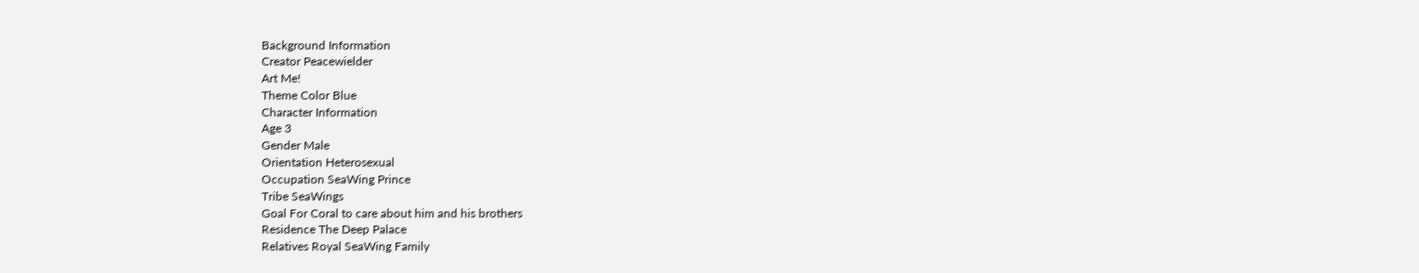Background Information
Creator Peacewielder
Art Me!
Theme Color Blue
Character Information
Age 3
Gender Male
Orientation Heterosexual
Occupation SeaWing Prince
Tribe SeaWings
Goal For Coral to care about him and his brothers
Residence The Deep Palace
Relatives Royal SeaWing Family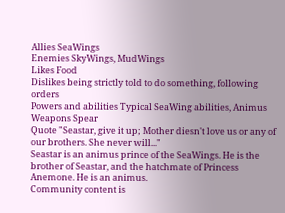Allies SeaWings
Enemies SkyWings, MudWings
Likes Food
Dislikes being strictly told to do something, following orders
Powers and abilities Typical SeaWing abilities, Animus
Weapons Spear
Quote "Seastar, give it up; Mother diesn't love us or any of our brothers. She never will..."
Seastar is an animus prince of the SeaWings. He is the brother of Seastar, and the hatchmate of Princess Anemone. He is an animus.
Community content is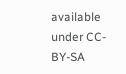available under CC-BY-SA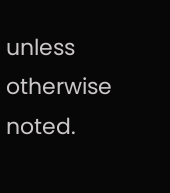unless otherwise noted.